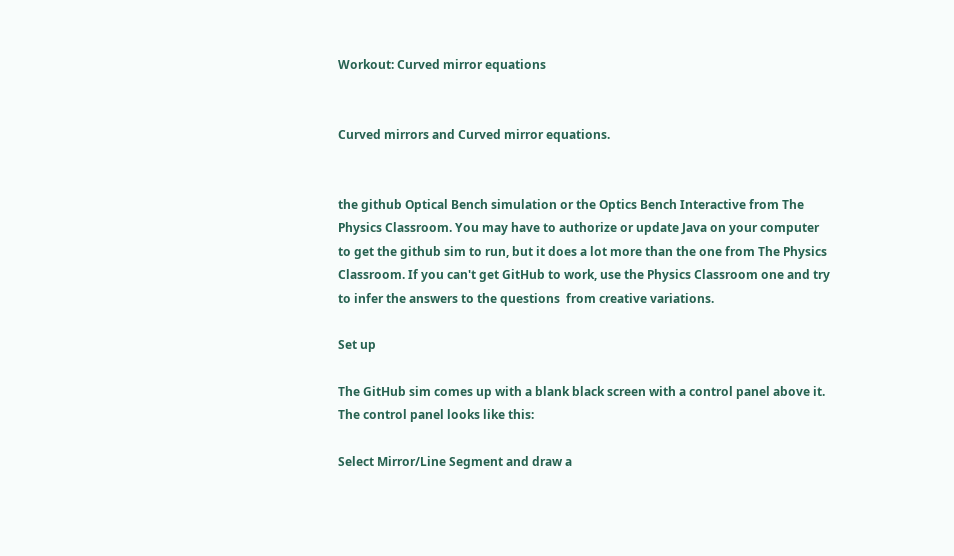Workout: Curved mirror equations


Curved mirrors and Curved mirror equations.


the github Optical Bench simulation or the Optics Bench Interactive from The Physics Classroom. You may have to authorize or update Java on your computer to get the github sim to run, but it does a lot more than the one from The Physics Classroom. If you can't get GitHub to work, use the Physics Classroom one and try to infer the answers to the questions  from creative variations.

Set up

The GitHub sim comes up with a blank black screen with a control panel above it. The control panel looks like this:

Select Mirror/Line Segment and draw a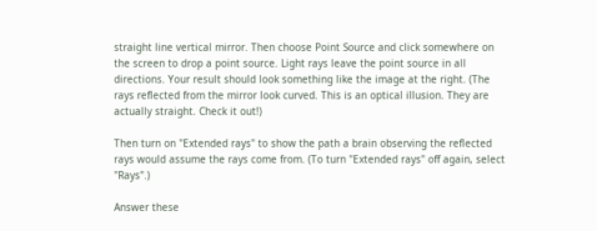straight line vertical mirror. Then choose Point Source and click somewhere on the screen to drop a point source. Light rays leave the point source in all directions. Your result should look something like the image at the right. (The rays reflected from the mirror look curved. This is an optical illusion. They are actually straight. Check it out!)

Then turn on "Extended rays" to show the path a brain observing the reflected rays would assume the rays come from. (To turn "Extended rays" off again, select "Rays".)

Answer these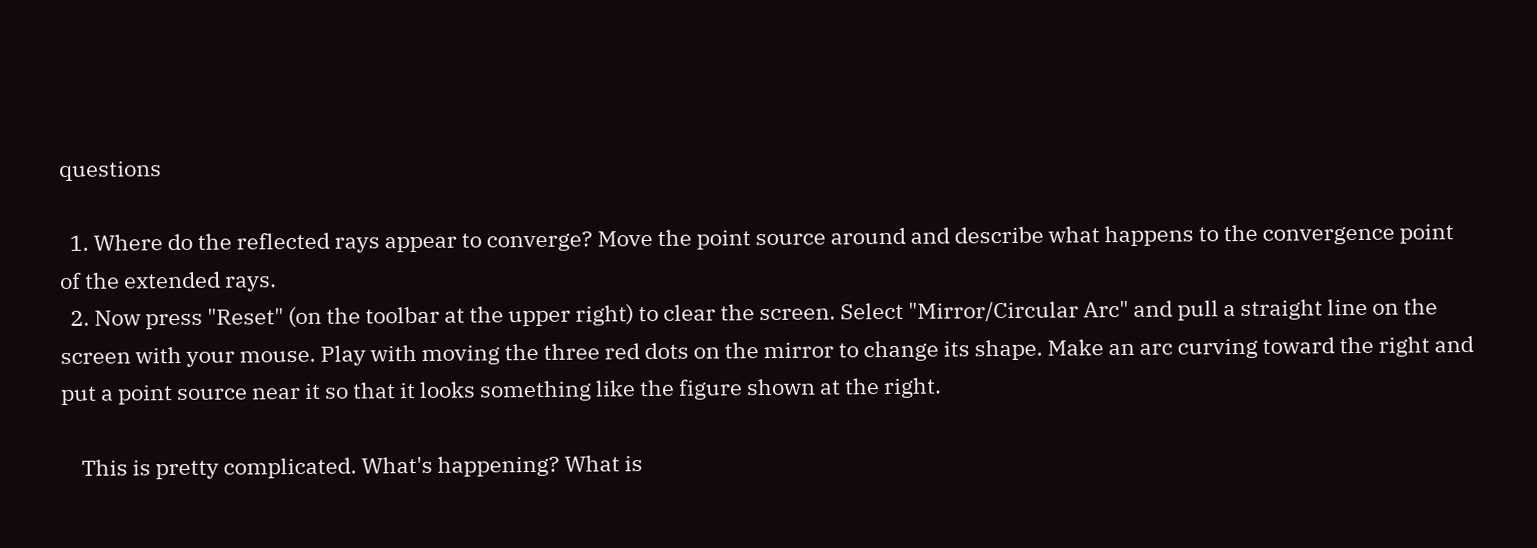questions

  1. Where do the reflected rays appear to converge? Move the point source around and describe what happens to the convergence point of the extended rays.
  2. Now press "Reset" (on the toolbar at the upper right) to clear the screen. Select "Mirror/Circular Arc" and pull a straight line on the screen with your mouse. Play with moving the three red dots on the mirror to change its shape. Make an arc curving toward the right and put a point source near it so that it looks something like the figure shown at the right.

    This is pretty complicated. What's happening? What is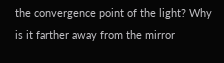the convergence point of the light? Why is it farther away from the mirror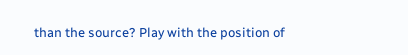than the source? Play with the position of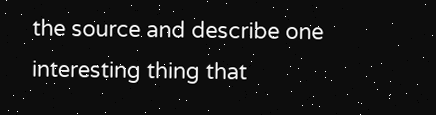the source and describe one interesting thing that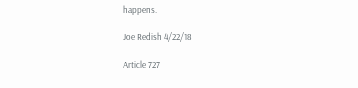happens.

Joe Redish 4/22/18

Article 727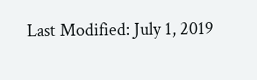Last Modified: July 1, 2019